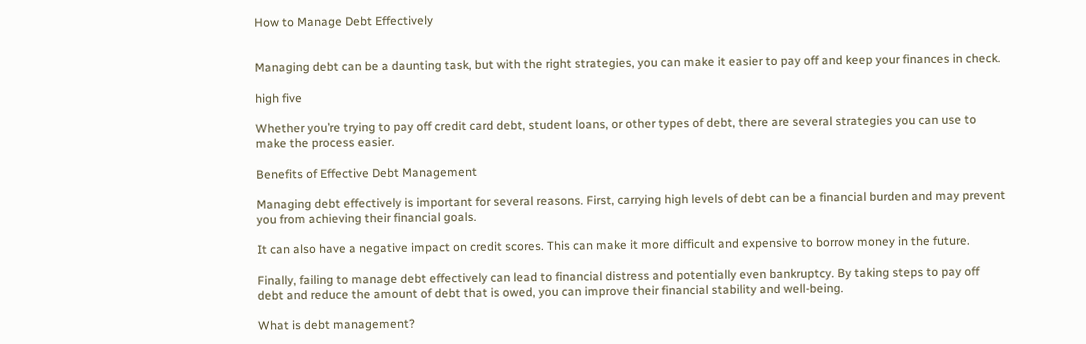How to Manage Debt Effectively


Managing debt can be a daunting task, but with the right strategies, you can make it easier to pay off and keep your finances in check.

high five

Whether you’re trying to pay off credit card debt, student loans, or other types of debt, there are several strategies you can use to make the process easier.

Benefits of Effective Debt Management

Managing debt effectively is important for several reasons. First, carrying high levels of debt can be a financial burden and may prevent you from achieving their financial goals.

It can also have a negative impact on credit scores. This can make it more difficult and expensive to borrow money in the future.

Finally, failing to manage debt effectively can lead to financial distress and potentially even bankruptcy. By taking steps to pay off debt and reduce the amount of debt that is owed, you can improve their financial stability and well-being.

What is debt management?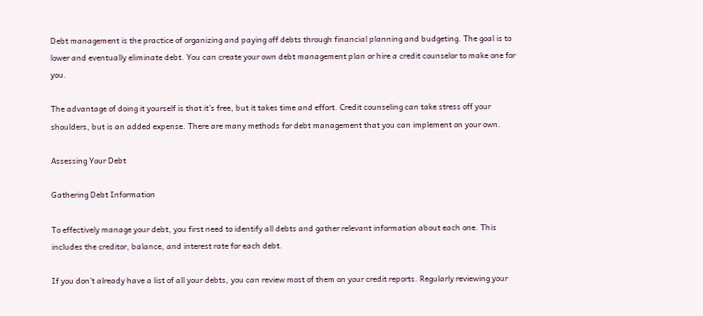Debt management is the practice of organizing and paying off debts through financial planning and budgeting. The goal is to lower and eventually eliminate debt. You can create your own debt management plan or hire a credit counselor to make one for you.

The advantage of doing it yourself is that it’s free, but it takes time and effort. Credit counseling can take stress off your shoulders, but is an added expense. There are many methods for debt management that you can implement on your own.

Assessing Your Debt

Gathering Debt Information

To effectively manage your debt, you first need to identify all debts and gather relevant information about each one. This includes the creditor, balance, and interest rate for each debt.

If you don’t already have a list of all your debts, you can review most of them on your credit reports. Regularly reviewing your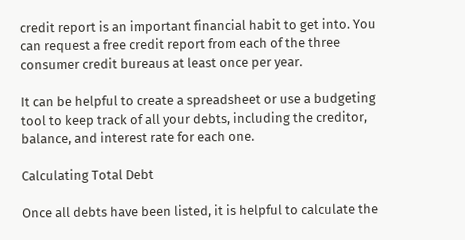credit report is an important financial habit to get into. You can request a free credit report from each of the three consumer credit bureaus at least once per year.

It can be helpful to create a spreadsheet or use a budgeting tool to keep track of all your debts, including the creditor, balance, and interest rate for each one.

Calculating Total Debt

Once all debts have been listed, it is helpful to calculate the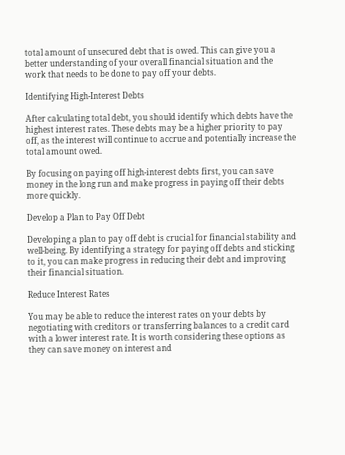total amount of unsecured debt that is owed. This can give you a better understanding of your overall financial situation and the work that needs to be done to pay off your debts.

Identifying High-Interest Debts

After calculating total debt, you should identify which debts have the highest interest rates. These debts may be a higher priority to pay off, as the interest will continue to accrue and potentially increase the total amount owed.

By focusing on paying off high-interest debts first, you can save money in the long run and make progress in paying off their debts more quickly.

Develop a Plan to Pay Off Debt

Developing a plan to pay off debt is crucial for financial stability and well-being. By identifying a strategy for paying off debts and sticking to it, you can make progress in reducing their debt and improving their financial situation.

Reduce Interest Rates

You may be able to reduce the interest rates on your debts by negotiating with creditors or transferring balances to a credit card with a lower interest rate. It is worth considering these options as they can save money on interest and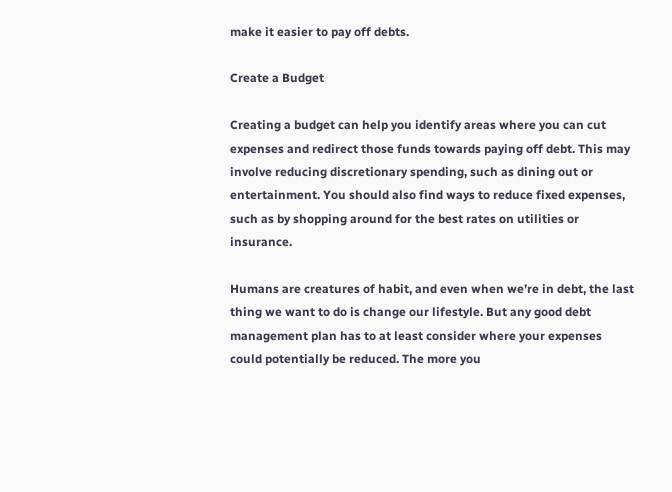make it easier to pay off debts.

Create a Budget

Creating a budget can help you identify areas where you can cut expenses and redirect those funds towards paying off debt. This may involve reducing discretionary spending, such as dining out or entertainment. You should also find ways to reduce fixed expenses, such as by shopping around for the best rates on utilities or insurance.

Humans are creatures of habit, and even when we’re in debt, the last thing we want to do is change our lifestyle. But any good debt management plan has to at least consider where your expenses could potentially be reduced. The more you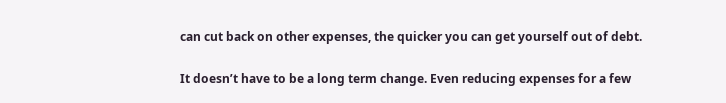can cut back on other expenses, the quicker you can get yourself out of debt.

It doesn’t have to be a long term change. Even reducing expenses for a few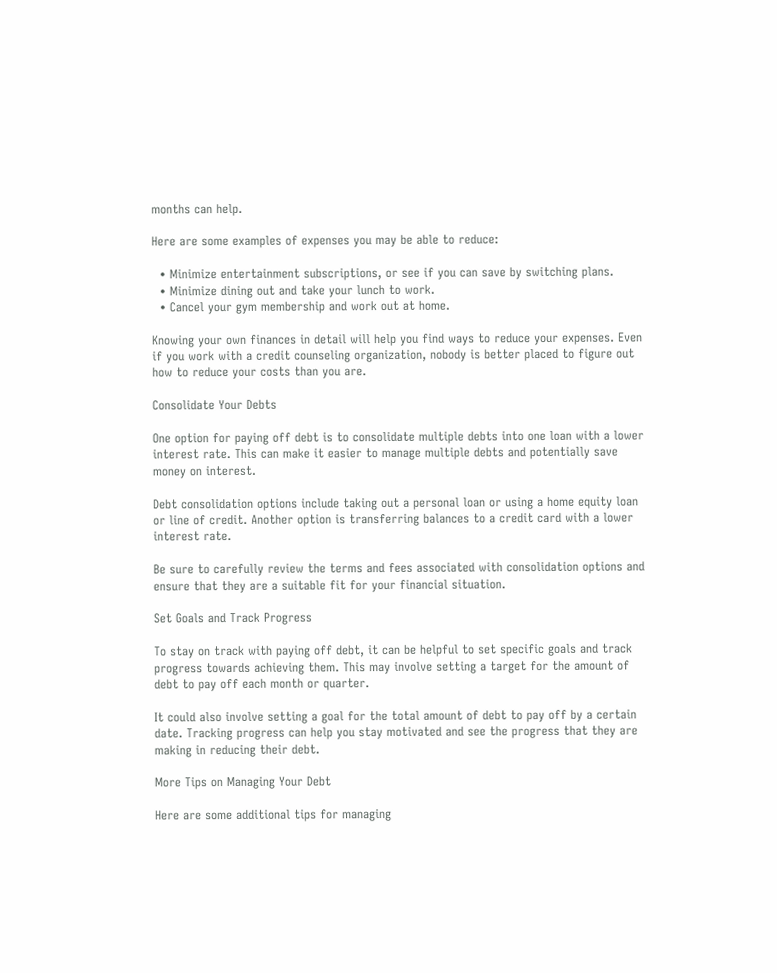months can help.

Here are some examples of expenses you may be able to reduce:

  • Minimize entertainment subscriptions, or see if you can save by switching plans.
  • Minimize dining out and take your lunch to work.
  • Cancel your gym membership and work out at home.

Knowing your own finances in detail will help you find ways to reduce your expenses. Even if you work with a credit counseling organization, nobody is better placed to figure out how to reduce your costs than you are.

Consolidate Your Debts

One option for paying off debt is to consolidate multiple debts into one loan with a lower interest rate. This can make it easier to manage multiple debts and potentially save money on interest.

Debt consolidation options include taking out a personal loan or using a home equity loan or line of credit. Another option is transferring balances to a credit card with a lower interest rate.

Be sure to carefully review the terms and fees associated with consolidation options and ensure that they are a suitable fit for your financial situation.

Set Goals and Track Progress

To stay on track with paying off debt, it can be helpful to set specific goals and track progress towards achieving them. This may involve setting a target for the amount of debt to pay off each month or quarter.

It could also involve setting a goal for the total amount of debt to pay off by a certain date. Tracking progress can help you stay motivated and see the progress that they are making in reducing their debt.

More Tips on Managing Your Debt

Here are some additional tips for managing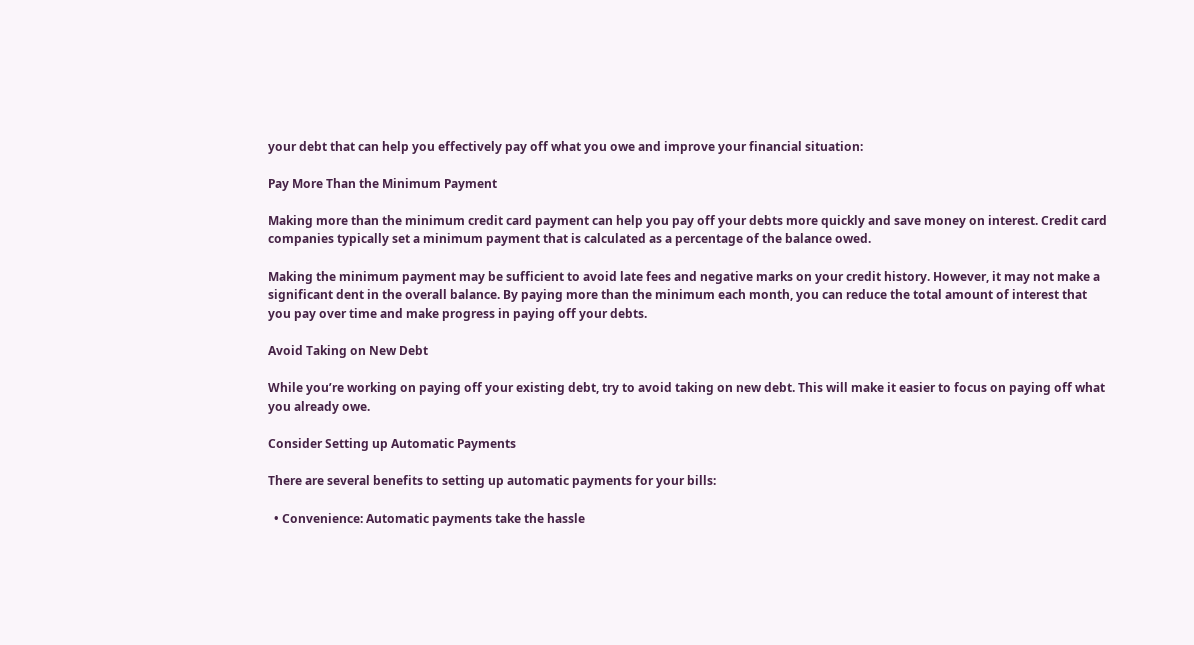your debt that can help you effectively pay off what you owe and improve your financial situation:

Pay More Than the Minimum Payment

Making more than the minimum credit card payment can help you pay off your debts more quickly and save money on interest. Credit card companies typically set a minimum payment that is calculated as a percentage of the balance owed.

Making the minimum payment may be sufficient to avoid late fees and negative marks on your credit history. However, it may not make a significant dent in the overall balance. By paying more than the minimum each month, you can reduce the total amount of interest that you pay over time and make progress in paying off your debts.

Avoid Taking on New Debt

While you’re working on paying off your existing debt, try to avoid taking on new debt. This will make it easier to focus on paying off what you already owe.

Consider Setting up Automatic Payments

There are several benefits to setting up automatic payments for your bills:

  • Convenience: Automatic payments take the hassle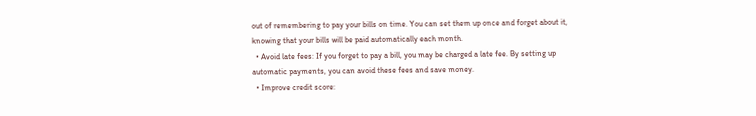out of remembering to pay your bills on time. You can set them up once and forget about it, knowing that your bills will be paid automatically each month.
  • Avoid late fees: If you forget to pay a bill, you may be charged a late fee. By setting up automatic payments, you can avoid these fees and save money.
  • Improve credit score: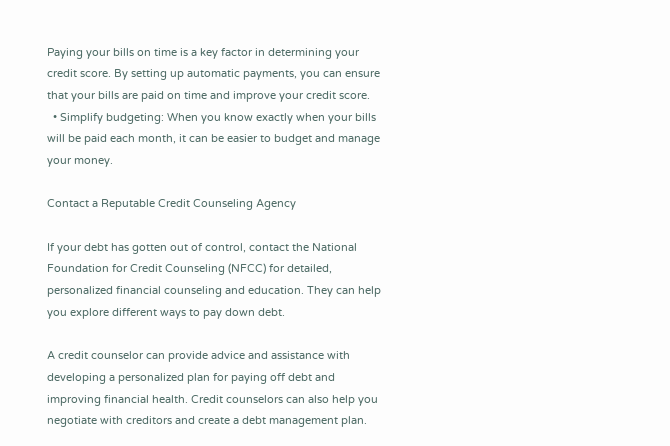Paying your bills on time is a key factor in determining your credit score. By setting up automatic payments, you can ensure that your bills are paid on time and improve your credit score.
  • Simplify budgeting: When you know exactly when your bills will be paid each month, it can be easier to budget and manage your money.

Contact a Reputable Credit Counseling Agency

If your debt has gotten out of control, contact the National Foundation for Credit Counseling (NFCC) for detailed, personalized financial counseling and education. They can help you explore different ways to pay down debt.

A credit counselor can provide advice and assistance with developing a personalized plan for paying off debt and improving financial health. Credit counselors can also help you negotiate with creditors and create a debt management plan.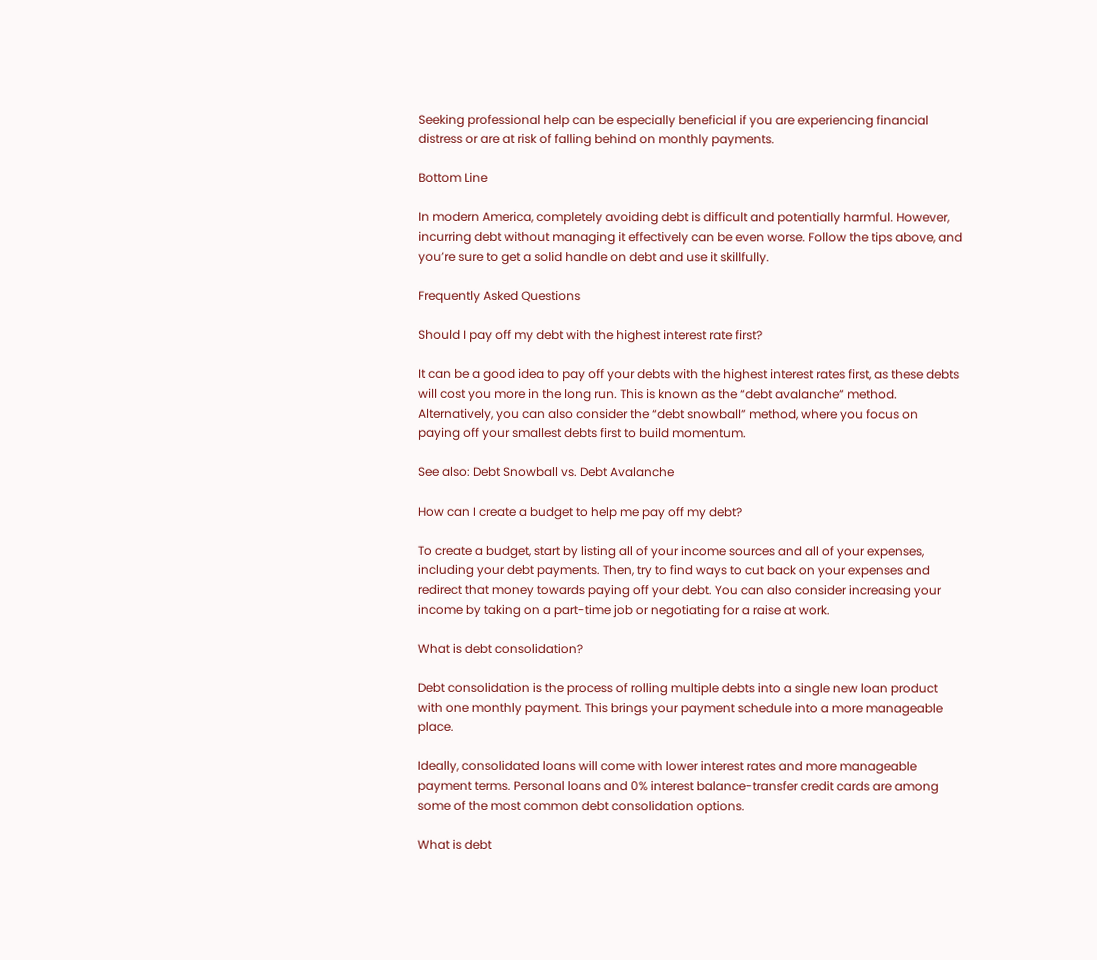Seeking professional help can be especially beneficial if you are experiencing financial distress or are at risk of falling behind on monthly payments.

Bottom Line

In modern America, completely avoiding debt is difficult and potentially harmful. However, incurring debt without managing it effectively can be even worse. Follow the tips above, and you’re sure to get a solid handle on debt and use it skillfully.

Frequently Asked Questions

Should I pay off my debt with the highest interest rate first?

It can be a good idea to pay off your debts with the highest interest rates first, as these debts will cost you more in the long run. This is known as the “debt avalanche” method. Alternatively, you can also consider the “debt snowball” method, where you focus on paying off your smallest debts first to build momentum.

See also: Debt Snowball vs. Debt Avalanche

How can I create a budget to help me pay off my debt?

To create a budget, start by listing all of your income sources and all of your expenses, including your debt payments. Then, try to find ways to cut back on your expenses and redirect that money towards paying off your debt. You can also consider increasing your income by taking on a part-time job or negotiating for a raise at work.

What is debt consolidation?

Debt consolidation is the process of rolling multiple debts into a single new loan product with one monthly payment. This brings your payment schedule into a more manageable place.

Ideally, consolidated loans will come with lower interest rates and more manageable payment terms. Personal loans and 0% interest balance-transfer credit cards are among some of the most common debt consolidation options.

What is debt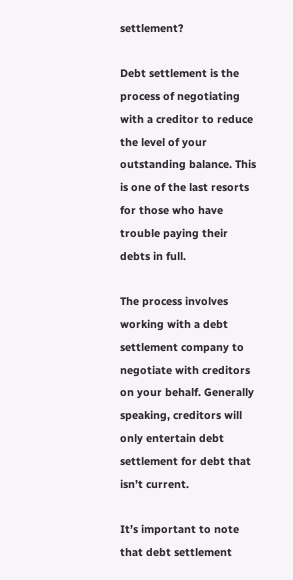settlement?

Debt settlement is the process of negotiating with a creditor to reduce the level of your outstanding balance. This is one of the last resorts for those who have trouble paying their debts in full.

The process involves working with a debt settlement company to negotiate with creditors on your behalf. Generally speaking, creditors will only entertain debt settlement for debt that isn’t current.

It’s important to note that debt settlement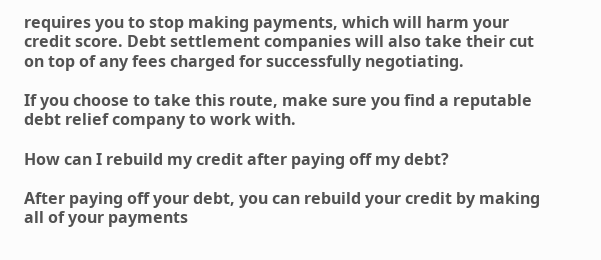requires you to stop making payments, which will harm your credit score. Debt settlement companies will also take their cut on top of any fees charged for successfully negotiating.

If you choose to take this route, make sure you find a reputable debt relief company to work with.

How can I rebuild my credit after paying off my debt?

After paying off your debt, you can rebuild your credit by making all of your payments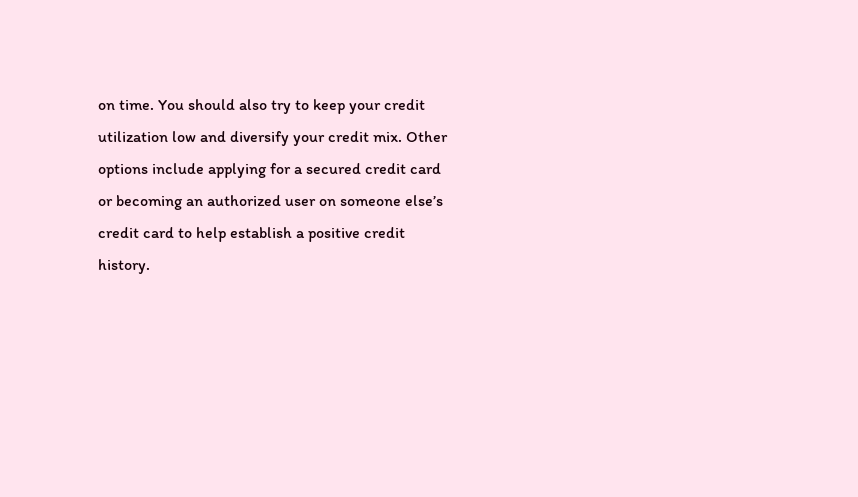on time. You should also try to keep your credit utilization low and diversify your credit mix. Other options include applying for a secured credit card or becoming an authorized user on someone else’s credit card to help establish a positive credit history.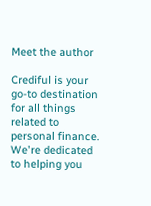Meet the author

Crediful is your go-to destination for all things related to personal finance. We're dedicated to helping you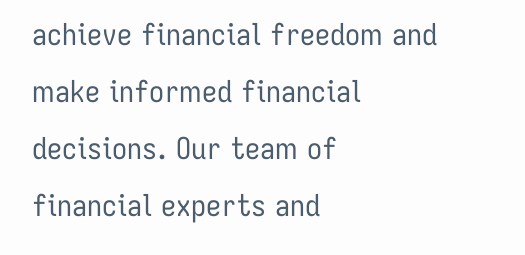achieve financial freedom and make informed financial decisions. Our team of financial experts and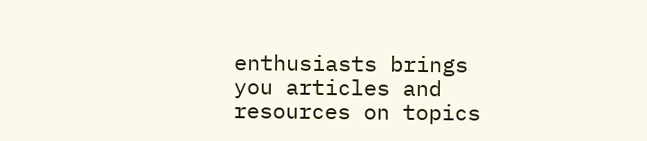enthusiasts brings you articles and resources on topics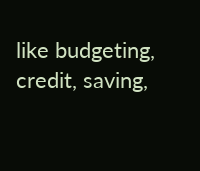like budgeting, credit, saving,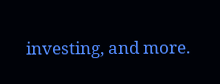investing, and more.